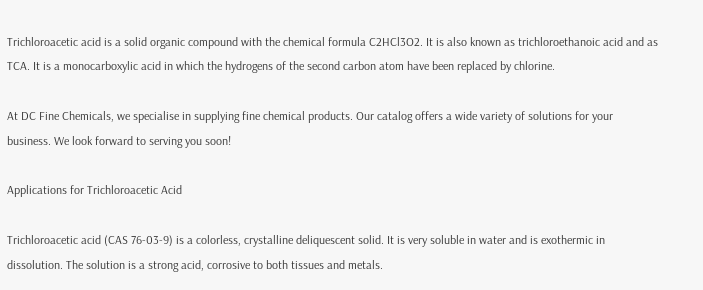Trichloroacetic acid is a solid organic compound with the chemical formula C2HCl3O2. It is also known as trichloroethanoic acid and as TCA. It is a monocarboxylic acid in which the hydrogens of the second carbon atom have been replaced by chlorine.

At DC Fine Chemicals, we specialise in supplying fine chemical products. Our catalog offers a wide variety of solutions for your business. We look forward to serving you soon!

Applications for Trichloroacetic Acid

Trichloroacetic acid (CAS 76-03-9) is a colorless, crystalline deliquescent solid. It is very soluble in water and is exothermic in dissolution. The solution is a strong acid, corrosive to both tissues and metals.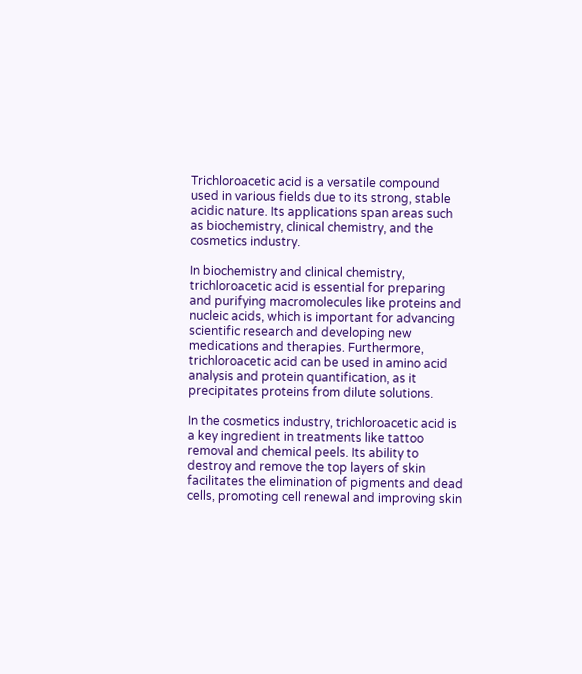Trichloroacetic acid is a versatile compound used in various fields due to its strong, stable acidic nature. Its applications span areas such as biochemistry, clinical chemistry, and the cosmetics industry.

In biochemistry and clinical chemistry, trichloroacetic acid is essential for preparing and purifying macromolecules like proteins and nucleic acids, which is important for advancing scientific research and developing new medications and therapies. Furthermore, trichloroacetic acid can be used in amino acid analysis and protein quantification, as it precipitates proteins from dilute solutions.

In the cosmetics industry, trichloroacetic acid is a key ingredient in treatments like tattoo removal and chemical peels. Its ability to destroy and remove the top layers of skin facilitates the elimination of pigments and dead cells, promoting cell renewal and improving skin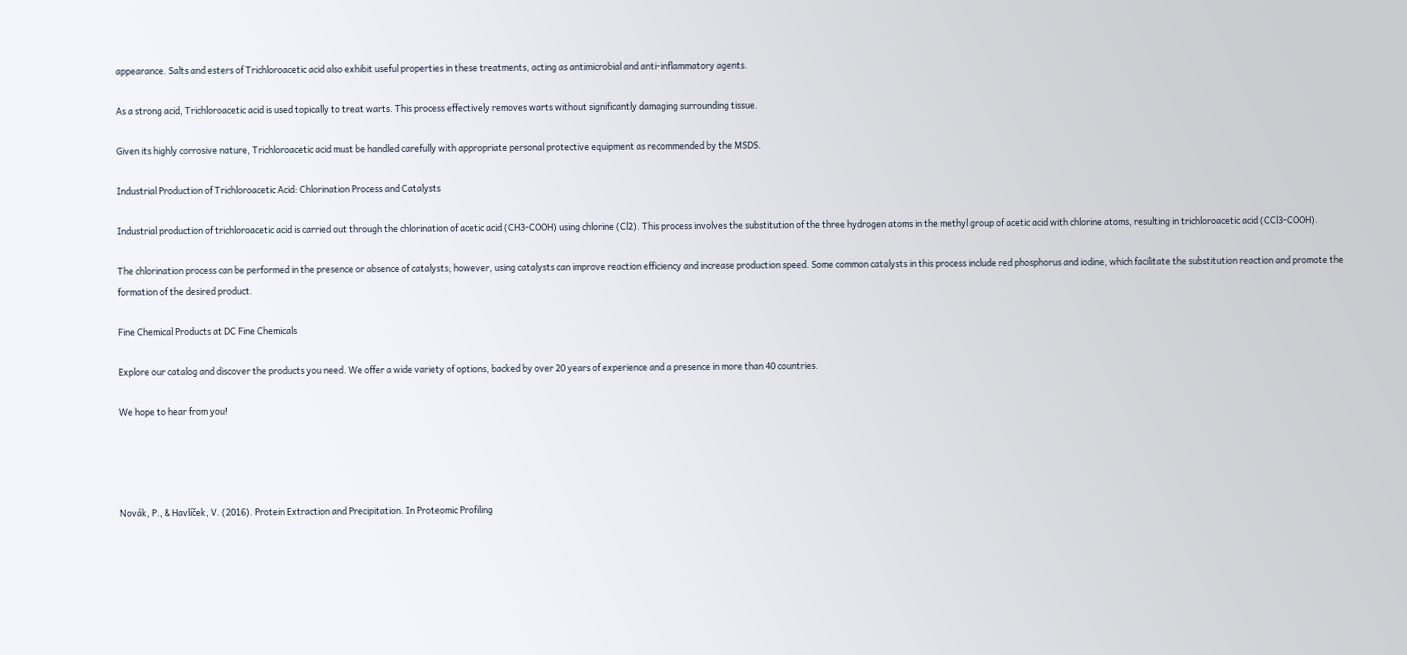appearance. Salts and esters of Trichloroacetic acid also exhibit useful properties in these treatments, acting as antimicrobial and anti-inflammatory agents.

As a strong acid, Trichloroacetic acid is used topically to treat warts. This process effectively removes warts without significantly damaging surrounding tissue.

Given its highly corrosive nature, Trichloroacetic acid must be handled carefully with appropriate personal protective equipment as recommended by the MSDS.

Industrial Production of Trichloroacetic Acid: Chlorination Process and Catalysts

Industrial production of trichloroacetic acid is carried out through the chlorination of acetic acid (CH3-COOH) using chlorine (Cl2). This process involves the substitution of the three hydrogen atoms in the methyl group of acetic acid with chlorine atoms, resulting in trichloroacetic acid (CCl3-COOH).

The chlorination process can be performed in the presence or absence of catalysts; however, using catalysts can improve reaction efficiency and increase production speed. Some common catalysts in this process include red phosphorus and iodine, which facilitate the substitution reaction and promote the formation of the desired product.

Fine Chemical Products at DC Fine Chemicals

Explore our catalog and discover the products you need. We offer a wide variety of options, backed by over 20 years of experience and a presence in more than 40 countries.

We hope to hear from you!




Novák, P., & Havlíček, V. (2016). Protein Extraction and Precipitation. In Proteomic Profiling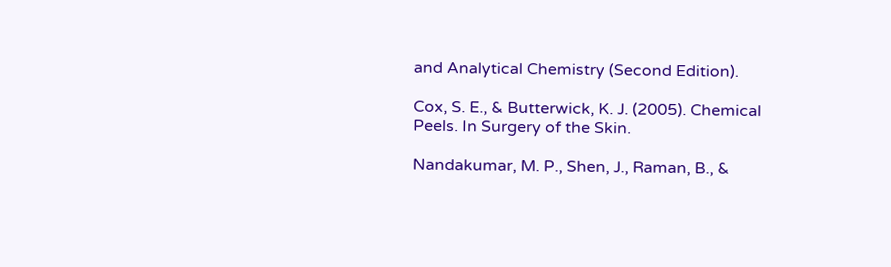and Analytical Chemistry (Second Edition).

Cox, S. E., & Butterwick, K. J. (2005). Chemical Peels. In Surgery of the Skin.

Nandakumar, M. P., Shen, J., Raman, B., &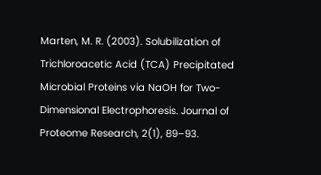Marten, M. R. (2003). Solubilization of Trichloroacetic Acid (TCA) Precipitated Microbial Proteins via NaOH for Two-Dimensional Electrophoresis. Journal of Proteome Research, 2(1), 89–93.